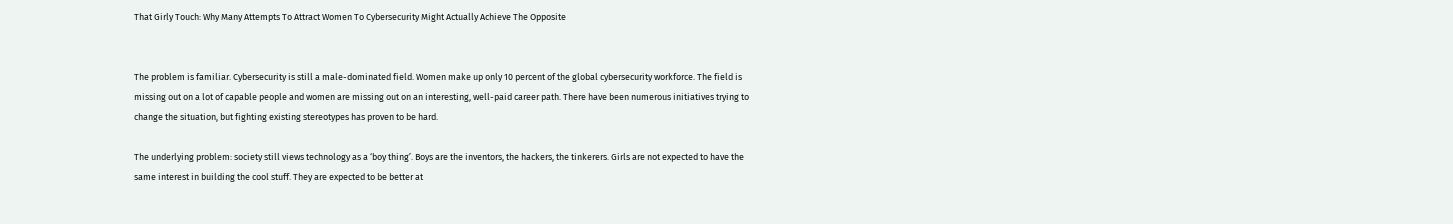That Girly Touch: Why Many Attempts To Attract Women To Cybersecurity Might Actually Achieve The Opposite


The problem is familiar. Cybersecurity is still a male-dominated field. Women make up only 10 percent of the global cybersecurity workforce. The field is missing out on a lot of capable people and women are missing out on an interesting, well-paid career path. There have been numerous initiatives trying to change the situation, but fighting existing stereotypes has proven to be hard.

The underlying problem: society still views technology as a ‘boy thing’. Boys are the inventors, the hackers, the tinkerers. Girls are not expected to have the same interest in building the cool stuff. They are expected to be better at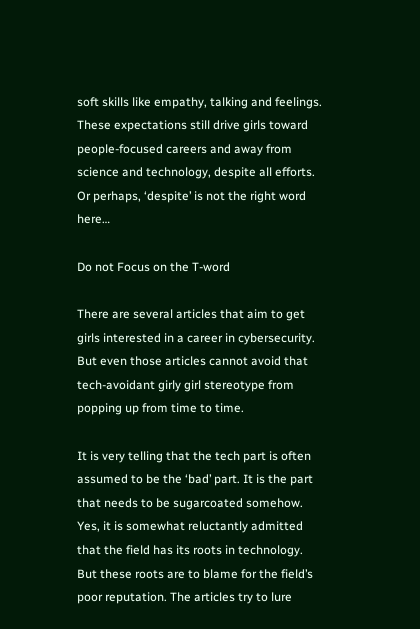soft skills like empathy, talking and feelings. These expectations still drive girls toward people-focused careers and away from science and technology, despite all efforts. Or perhaps, ‘despite’ is not the right word here…

Do not Focus on the T-word

There are several articles that aim to get girls interested in a career in cybersecurity. But even those articles cannot avoid that tech-avoidant girly girl stereotype from popping up from time to time.

It is very telling that the tech part is often assumed to be the ‘bad’ part. It is the part that needs to be sugarcoated somehow. Yes, it is somewhat reluctantly admitted that the field has its roots in technology. But these roots are to blame for the field’s poor reputation. The articles try to lure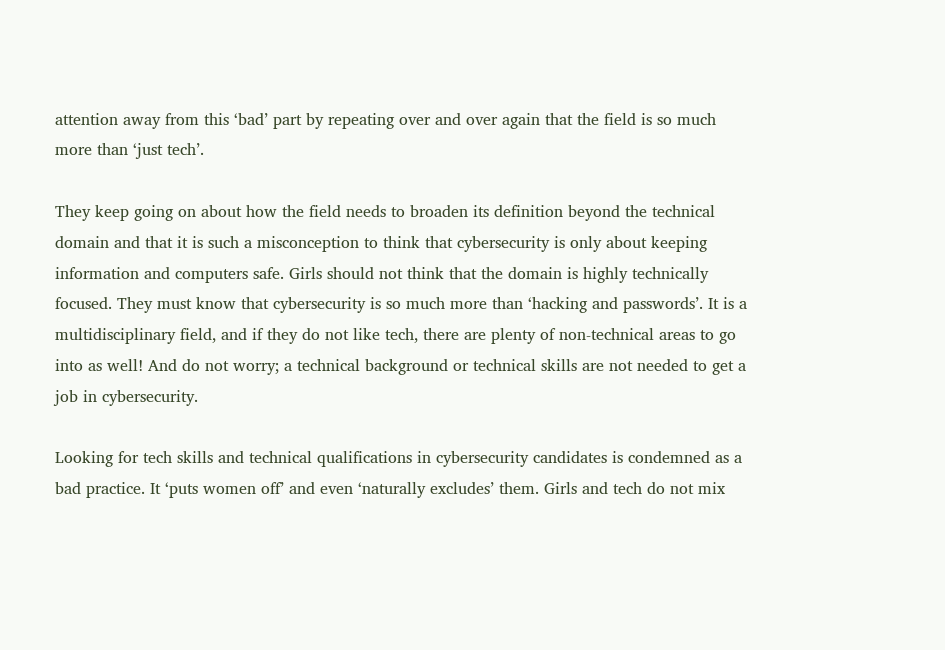attention away from this ‘bad’ part by repeating over and over again that the field is so much more than ‘just tech’.

They keep going on about how the field needs to broaden its definition beyond the technical domain and that it is such a misconception to think that cybersecurity is only about keeping information and computers safe. Girls should not think that the domain is highly technically focused. They must know that cybersecurity is so much more than ‘hacking and passwords’. It is a multidisciplinary field, and if they do not like tech, there are plenty of non-technical areas to go into as well! And do not worry; a technical background or technical skills are not needed to get a job in cybersecurity.

Looking for tech skills and technical qualifications in cybersecurity candidates is condemned as a bad practice. It ‘puts women off’ and even ‘naturally excludes’ them. Girls and tech do not mix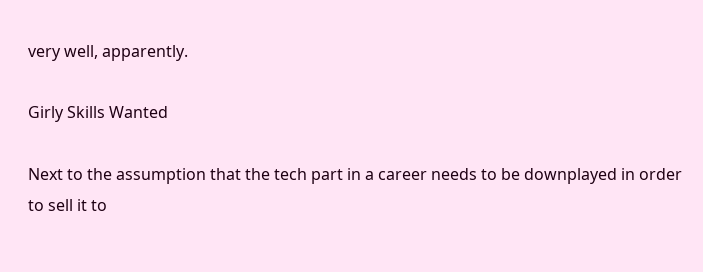very well, apparently.

Girly Skills Wanted

Next to the assumption that the tech part in a career needs to be downplayed in order to sell it to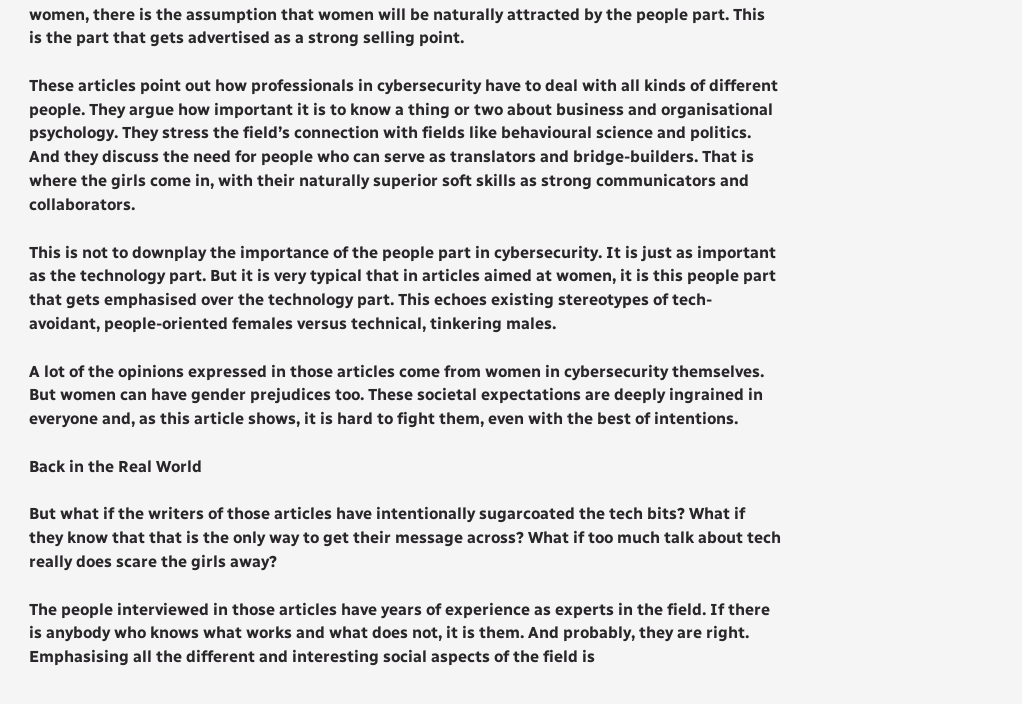women, there is the assumption that women will be naturally attracted by the people part. This is the part that gets advertised as a strong selling point.

These articles point out how professionals in cybersecurity have to deal with all kinds of different people. They argue how important it is to know a thing or two about business and organisational psychology. They stress the field’s connection with fields like behavioural science and politics. And they discuss the need for people who can serve as translators and bridge-builders. That is where the girls come in, with their naturally superior soft skills as strong communicators and collaborators.

This is not to downplay the importance of the people part in cybersecurity. It is just as important as the technology part. But it is very typical that in articles aimed at women, it is this people part that gets emphasised over the technology part. This echoes existing stereotypes of tech-avoidant, people-oriented females versus technical, tinkering males.

A lot of the opinions expressed in those articles come from women in cybersecurity themselves. But women can have gender prejudices too. These societal expectations are deeply ingrained in everyone and, as this article shows, it is hard to fight them, even with the best of intentions.

Back in the Real World

But what if the writers of those articles have intentionally sugarcoated the tech bits? What if they know that that is the only way to get their message across? What if too much talk about tech really does scare the girls away?

The people interviewed in those articles have years of experience as experts in the field. If there is anybody who knows what works and what does not, it is them. And probably, they are right. Emphasising all the different and interesting social aspects of the field is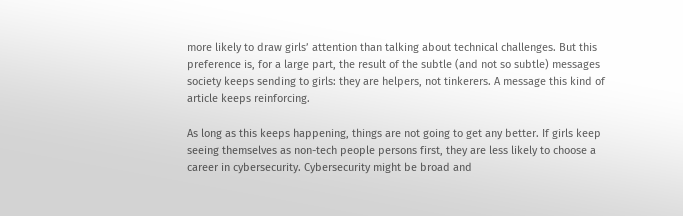more likely to draw girls’ attention than talking about technical challenges. But this preference is, for a large part, the result of the subtle (and not so subtle) messages society keeps sending to girls: they are helpers, not tinkerers. A message this kind of article keeps reinforcing.

As long as this keeps happening, things are not going to get any better. If girls keep seeing themselves as non-tech people persons first, they are less likely to choose a career in cybersecurity. Cybersecurity might be broad and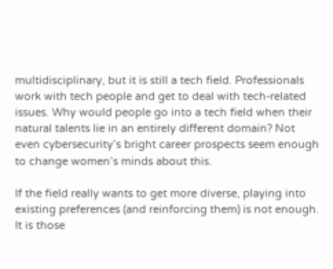multidisciplinary, but it is still a tech field. Professionals work with tech people and get to deal with tech-related issues. Why would people go into a tech field when their natural talents lie in an entirely different domain? Not even cybersecurity’s bright career prospects seem enough to change women’s minds about this.

If the field really wants to get more diverse, playing into existing preferences (and reinforcing them) is not enough. It is those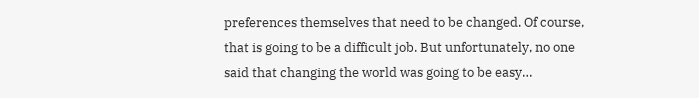preferences themselves that need to be changed. Of course, that is going to be a difficult job. But unfortunately, no one said that changing the world was going to be easy…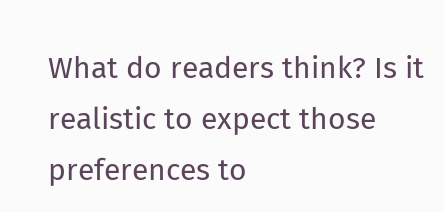What do readers think? Is it realistic to expect those preferences to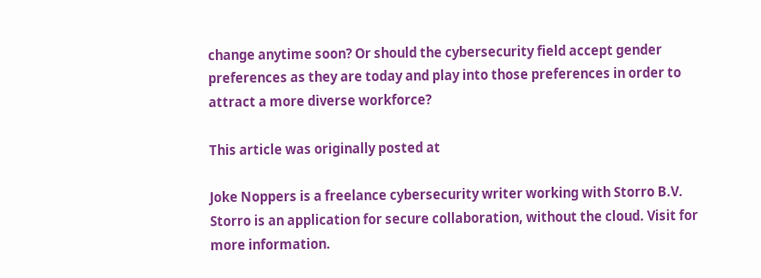change anytime soon? Or should the cybersecurity field accept gender preferences as they are today and play into those preferences in order to attract a more diverse workforce?

This article was originally posted at

Joke Noppers is a freelance cybersecurity writer working with Storro B.V. Storro is an application for secure collaboration, without the cloud. Visit for more information.